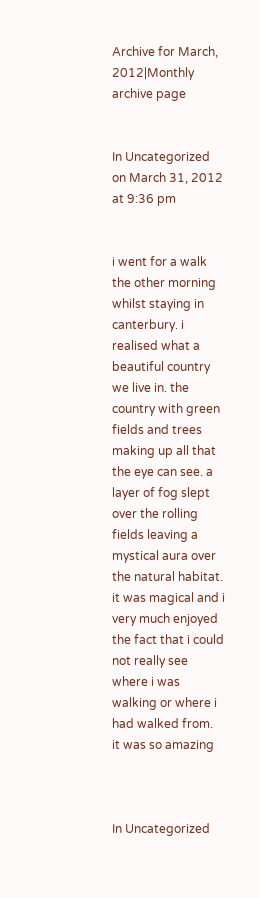Archive for March, 2012|Monthly archive page


In Uncategorized on March 31, 2012 at 9:36 pm


i went for a walk the other morning whilst staying in canterbury. i realised what a beautiful country we live in. the country with green fields and trees making up all that the eye can see. a layer of fog slept over the rolling fields leaving a mystical aura over the natural habitat. it was magical and i very much enjoyed the fact that i could not really see where i was walking or where i had walked from.
it was so amazing



In Uncategorized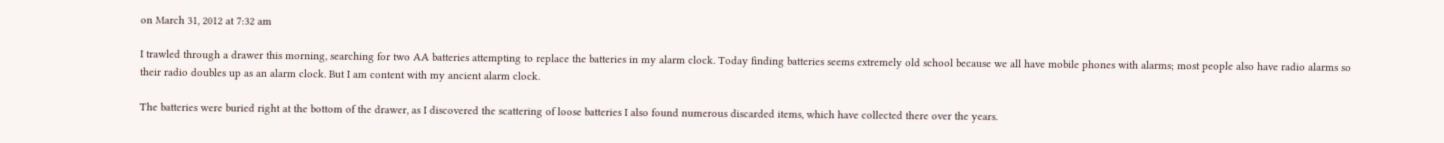on March 31, 2012 at 7:32 am

I trawled through a drawer this morning, searching for two AA batteries attempting to replace the batteries in my alarm clock. Today finding batteries seems extremely old school because we all have mobile phones with alarms; most people also have radio alarms so their radio doubles up as an alarm clock. But I am content with my ancient alarm clock.

The batteries were buried right at the bottom of the drawer, as I discovered the scattering of loose batteries I also found numerous discarded items, which have collected there over the years.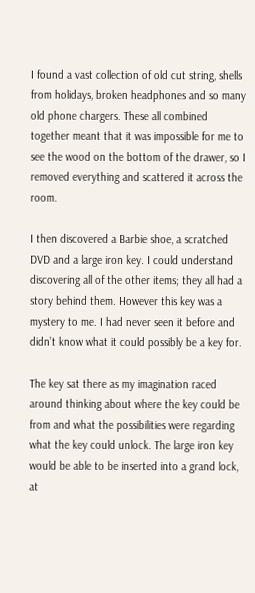I found a vast collection of old cut string, shells from holidays, broken headphones and so many old phone chargers. These all combined together meant that it was impossible for me to see the wood on the bottom of the drawer, so I removed everything and scattered it across the room.

I then discovered a Barbie shoe, a scratched DVD and a large iron key. I could understand discovering all of the other items; they all had a story behind them. However this key was a mystery to me. I had never seen it before and didn’t know what it could possibly be a key for.

The key sat there as my imagination raced around thinking about where the key could be from and what the possibilities were regarding what the key could unlock. The large iron key would be able to be inserted into a grand lock, at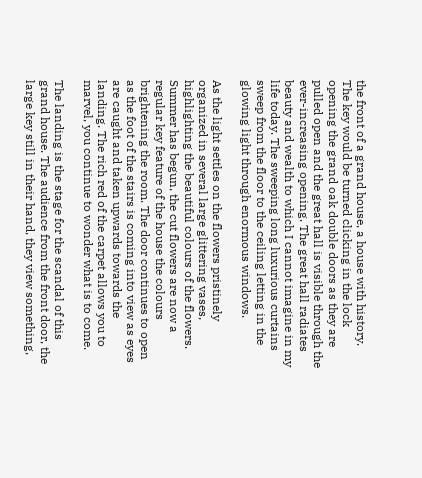the front of a grand house, a house with history. The key would be turned clicking in the lock opening the grand oak double doors as they are pulled open and the great hall is visible through the ever-increasing opening. The great hall radiates beauty and wealth to which I cannot imagine in my life today. The sweeping long luxurious curtains sweep from the floor to the ceiling letting in the glowing light through enormous windows.

As the light settles on the flowers pristinely organized in several large glittering vases, highlighting the beautiful colours of the flowers. Summer has begun, the cut flowers are now a regular key feature of the house the colours brightening the room. The door continues to open as the foot of the stairs is coming into view as eyes are caught and taken upwards towards the landing. The rich red of the carpet allows you to marvel, you continue to wonder what is to come.

The landing is the stage for the scandal of this grand house. The audience from the front door, the large key still in their hand, they view something,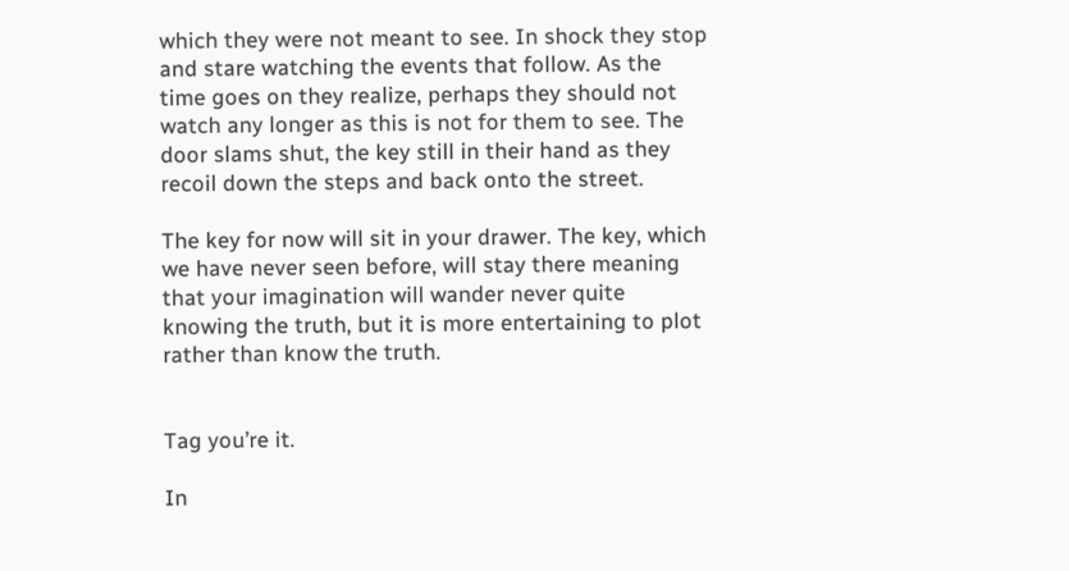which they were not meant to see. In shock they stop and stare watching the events that follow. As the time goes on they realize, perhaps they should not watch any longer as this is not for them to see. The door slams shut, the key still in their hand as they recoil down the steps and back onto the street.

The key for now will sit in your drawer. The key, which we have never seen before, will stay there meaning that your imagination will wander never quite knowing the truth, but it is more entertaining to plot rather than know the truth.


Tag you’re it.

In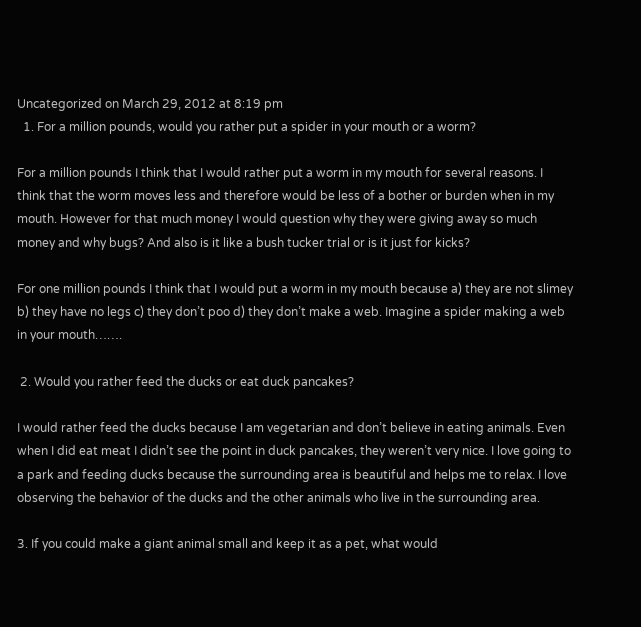Uncategorized on March 29, 2012 at 8:19 pm
  1. For a million pounds, would you rather put a spider in your mouth or a worm?

For a million pounds I think that I would rather put a worm in my mouth for several reasons. I think that the worm moves less and therefore would be less of a bother or burden when in my mouth. However for that much money I would question why they were giving away so much money and why bugs? And also is it like a bush tucker trial or is it just for kicks?

For one million pounds I think that I would put a worm in my mouth because a) they are not slimey b) they have no legs c) they don’t poo d) they don’t make a web. Imagine a spider making a web in your mouth…….

 2. Would you rather feed the ducks or eat duck pancakes?

I would rather feed the ducks because I am vegetarian and don’t believe in eating animals. Even when I did eat meat I didn’t see the point in duck pancakes, they weren’t very nice. I love going to a park and feeding ducks because the surrounding area is beautiful and helps me to relax. I love observing the behavior of the ducks and the other animals who live in the surrounding area.

3. If you could make a giant animal small and keep it as a pet, what would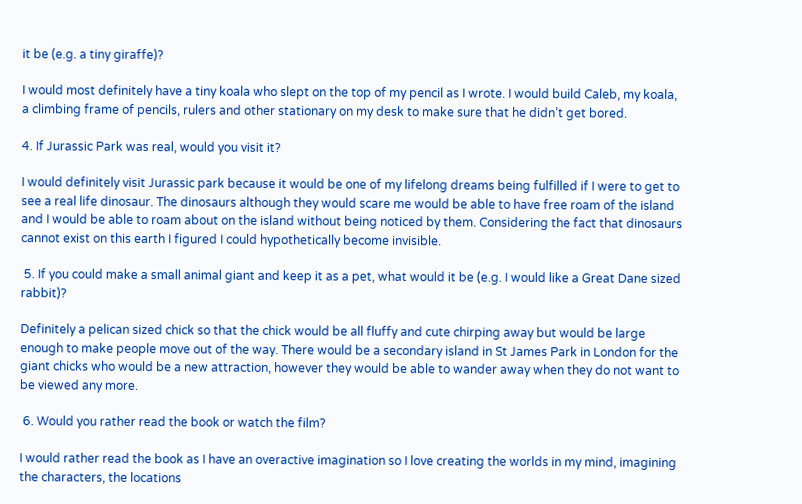it be (e.g. a tiny giraffe)?

I would most definitely have a tiny koala who slept on the top of my pencil as I wrote. I would build Caleb, my koala, a climbing frame of pencils, rulers and other stationary on my desk to make sure that he didn’t get bored.

4. If Jurassic Park was real, would you visit it?

I would definitely visit Jurassic park because it would be one of my lifelong dreams being fulfilled if I were to get to see a real life dinosaur. The dinosaurs although they would scare me would be able to have free roam of the island and I would be able to roam about on the island without being noticed by them. Considering the fact that dinosaurs cannot exist on this earth I figured I could hypothetically become invisible.

 5. If you could make a small animal giant and keep it as a pet, what would it be (e.g. I would like a Great Dane sized rabbit)?

Definitely a pelican sized chick so that the chick would be all fluffy and cute chirping away but would be large enough to make people move out of the way. There would be a secondary island in St James Park in London for the giant chicks who would be a new attraction, however they would be able to wander away when they do not want to be viewed any more.

 6. Would you rather read the book or watch the film?

I would rather read the book as I have an overactive imagination so I love creating the worlds in my mind, imagining the characters, the locations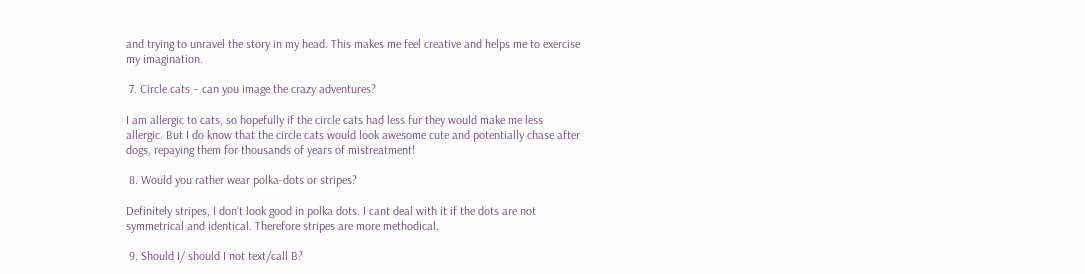and trying to unravel the story in my head. This makes me feel creative and helps me to exercise my imagination.

 7. Circle cats – can you image the crazy adventures?

I am allergic to cats, so hopefully if the circle cats had less fur they would make me less allergic. But I do know that the circle cats would look awesome cute and potentially chase after dogs, repaying them for thousands of years of mistreatment!

 8. Would you rather wear polka-dots or stripes?

Definitely stripes, I don’t look good in polka dots. I cant deal with it if the dots are not symmetrical and identical. Therefore stripes are more methodical.

 9. Should I/ should I not text/call B?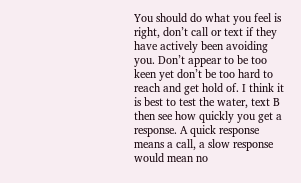You should do what you feel is right, don’t call or text if they have actively been avoiding you. Don’t appear to be too keen yet don’t be too hard to reach and get hold of. I think it is best to test the water, text B then see how quickly you get a response. A quick response means a call, a slow response would mean no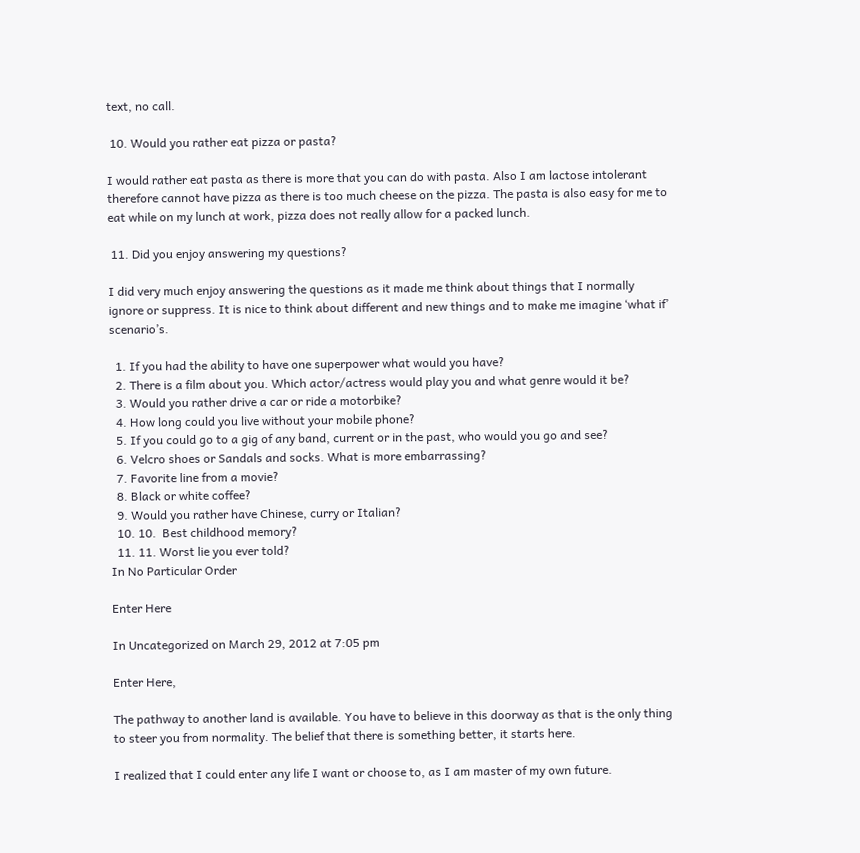text, no call.

 10. Would you rather eat pizza or pasta?

I would rather eat pasta as there is more that you can do with pasta. Also I am lactose intolerant therefore cannot have pizza as there is too much cheese on the pizza. The pasta is also easy for me to eat while on my lunch at work, pizza does not really allow for a packed lunch.

 11. Did you enjoy answering my questions?

I did very much enjoy answering the questions as it made me think about things that I normally ignore or suppress. It is nice to think about different and new things and to make me imagine ‘what if’ scenario’s.

  1. If you had the ability to have one superpower what would you have?
  2. There is a film about you. Which actor/actress would play you and what genre would it be?
  3. Would you rather drive a car or ride a motorbike?
  4. How long could you live without your mobile phone?
  5. If you could go to a gig of any band, current or in the past, who would you go and see?
  6. Velcro shoes or Sandals and socks. What is more embarrassing?
  7. Favorite line from a movie?
  8. Black or white coffee?
  9. Would you rather have Chinese, curry or Italian?
  10. 10.  Best childhood memory?
  11. 11. Worst lie you ever told?
In No Particular Order

Enter Here

In Uncategorized on March 29, 2012 at 7:05 pm

Enter Here,

The pathway to another land is available. You have to believe in this doorway as that is the only thing to steer you from normality. The belief that there is something better, it starts here.

I realized that I could enter any life I want or choose to, as I am master of my own future.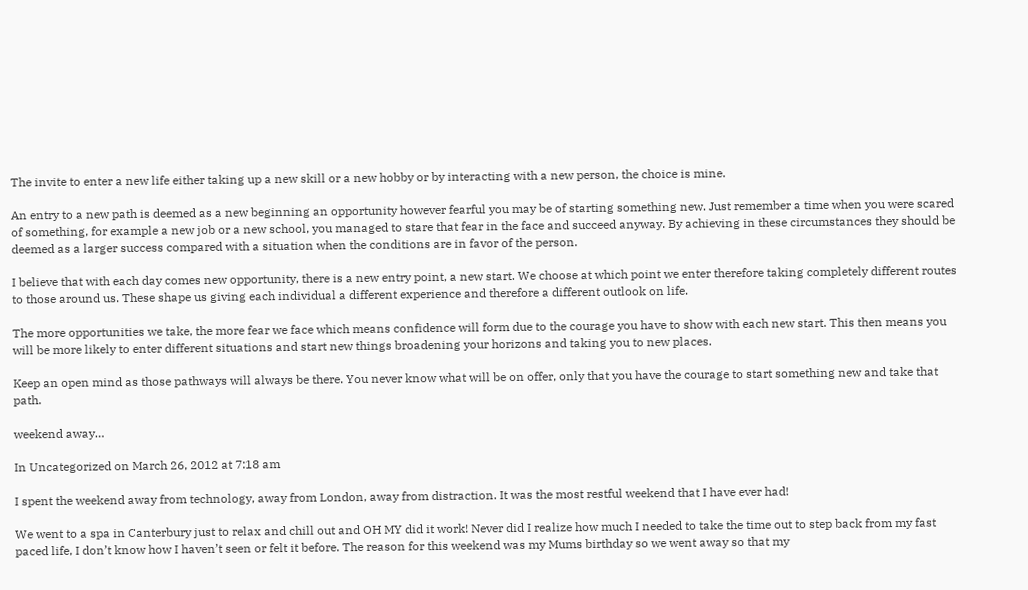The invite to enter a new life either taking up a new skill or a new hobby or by interacting with a new person, the choice is mine.

An entry to a new path is deemed as a new beginning an opportunity however fearful you may be of starting something new. Just remember a time when you were scared of something, for example a new job or a new school, you managed to stare that fear in the face and succeed anyway. By achieving in these circumstances they should be deemed as a larger success compared with a situation when the conditions are in favor of the person.

I believe that with each day comes new opportunity, there is a new entry point, a new start. We choose at which point we enter therefore taking completely different routes to those around us. These shape us giving each individual a different experience and therefore a different outlook on life.

The more opportunities we take, the more fear we face which means confidence will form due to the courage you have to show with each new start. This then means you will be more likely to enter different situations and start new things broadening your horizons and taking you to new places.

Keep an open mind as those pathways will always be there. You never know what will be on offer, only that you have the courage to start something new and take that path.

weekend away…

In Uncategorized on March 26, 2012 at 7:18 am

I spent the weekend away from technology, away from London, away from distraction. It was the most restful weekend that I have ever had!

We went to a spa in Canterbury just to relax and chill out and OH MY did it work! Never did I realize how much I needed to take the time out to step back from my fast paced life, I don’t know how I haven’t seen or felt it before. The reason for this weekend was my Mums birthday so we went away so that my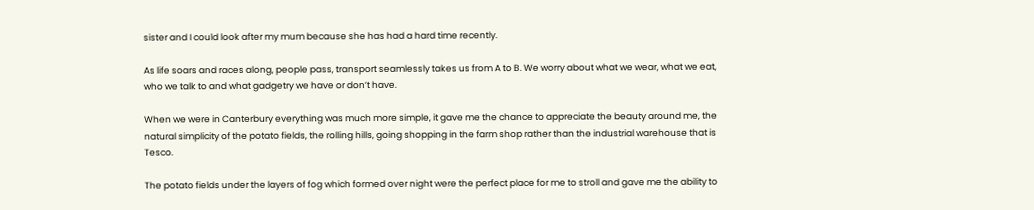sister and I could look after my mum because she has had a hard time recently.

As life soars and races along, people pass, transport seamlessly takes us from A to B. We worry about what we wear, what we eat, who we talk to and what gadgetry we have or don’t have.

When we were in Canterbury everything was much more simple, it gave me the chance to appreciate the beauty around me, the natural simplicity of the potato fields, the rolling hills, going shopping in the farm shop rather than the industrial warehouse that is Tesco.

The potato fields under the layers of fog which formed over night were the perfect place for me to stroll and gave me the ability to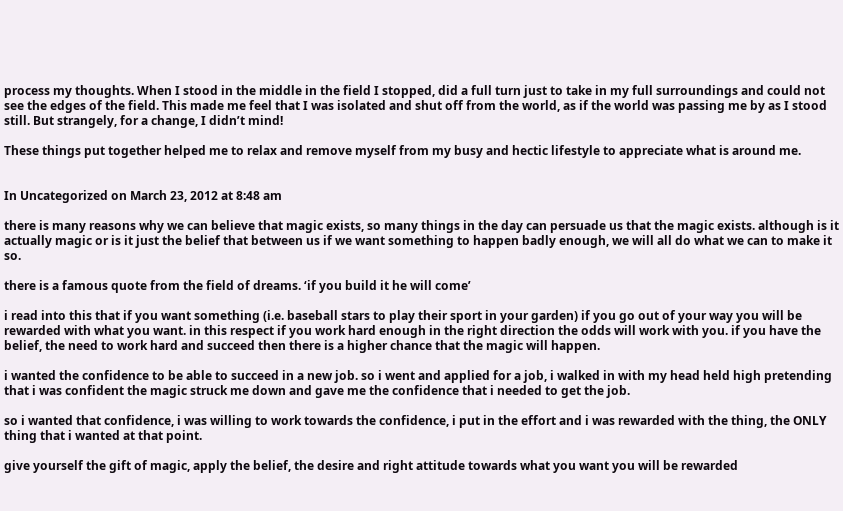process my thoughts. When I stood in the middle in the field I stopped, did a full turn just to take in my full surroundings and could not see the edges of the field. This made me feel that I was isolated and shut off from the world, as if the world was passing me by as I stood still. But strangely, for a change, I didn’t mind!

These things put together helped me to relax and remove myself from my busy and hectic lifestyle to appreciate what is around me.


In Uncategorized on March 23, 2012 at 8:48 am

there is many reasons why we can believe that magic exists, so many things in the day can persuade us that the magic exists. although is it actually magic or is it just the belief that between us if we want something to happen badly enough, we will all do what we can to make it so.

there is a famous quote from the field of dreams. ‘if you build it he will come’

i read into this that if you want something (i.e. baseball stars to play their sport in your garden) if you go out of your way you will be rewarded with what you want. in this respect if you work hard enough in the right direction the odds will work with you. if you have the belief, the need to work hard and succeed then there is a higher chance that the magic will happen.

i wanted the confidence to be able to succeed in a new job. so i went and applied for a job, i walked in with my head held high pretending that i was confident the magic struck me down and gave me the confidence that i needed to get the job.

so i wanted that confidence, i was willing to work towards the confidence, i put in the effort and i was rewarded with the thing, the ONLY thing that i wanted at that point.

give yourself the gift of magic, apply the belief, the desire and right attitude towards what you want you will be rewarded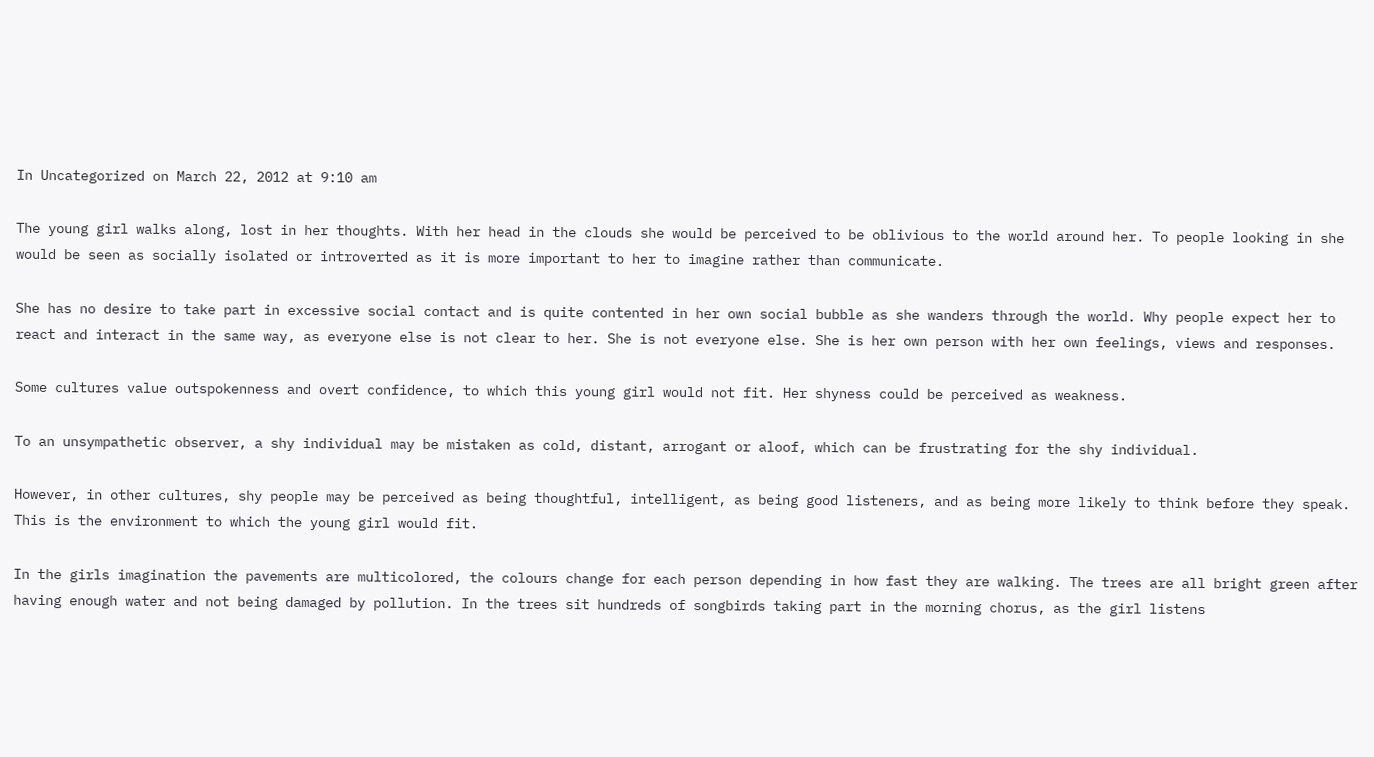In Uncategorized on March 22, 2012 at 9:10 am

The young girl walks along, lost in her thoughts. With her head in the clouds she would be perceived to be oblivious to the world around her. To people looking in she would be seen as socially isolated or introverted as it is more important to her to imagine rather than communicate.

She has no desire to take part in excessive social contact and is quite contented in her own social bubble as she wanders through the world. Why people expect her to react and interact in the same way, as everyone else is not clear to her. She is not everyone else. She is her own person with her own feelings, views and responses.

Some cultures value outspokenness and overt confidence, to which this young girl would not fit. Her shyness could be perceived as weakness.

To an unsympathetic observer, a shy individual may be mistaken as cold, distant, arrogant or aloof, which can be frustrating for the shy individual.

However, in other cultures, shy people may be perceived as being thoughtful, intelligent, as being good listeners, and as being more likely to think before they speak. This is the environment to which the young girl would fit.

In the girls imagination the pavements are multicolored, the colours change for each person depending in how fast they are walking. The trees are all bright green after having enough water and not being damaged by pollution. In the trees sit hundreds of songbirds taking part in the morning chorus, as the girl listens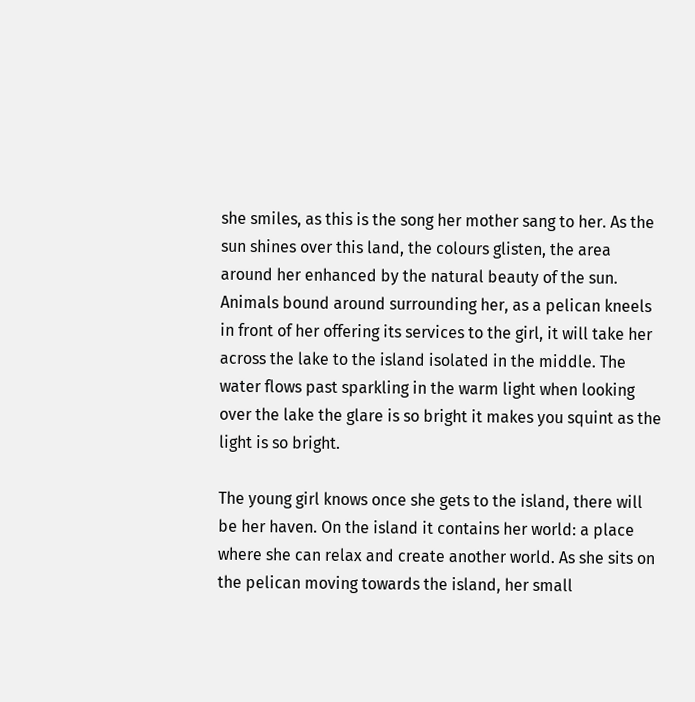she smiles, as this is the song her mother sang to her. As the sun shines over this land, the colours glisten, the area around her enhanced by the natural beauty of the sun. Animals bound around surrounding her, as a pelican kneels in front of her offering its services to the girl, it will take her across the lake to the island isolated in the middle. The water flows past sparkling in the warm light when looking over the lake the glare is so bright it makes you squint as the light is so bright.

The young girl knows once she gets to the island, there will be her haven. On the island it contains her world: a place where she can relax and create another world. As she sits on the pelican moving towards the island, her small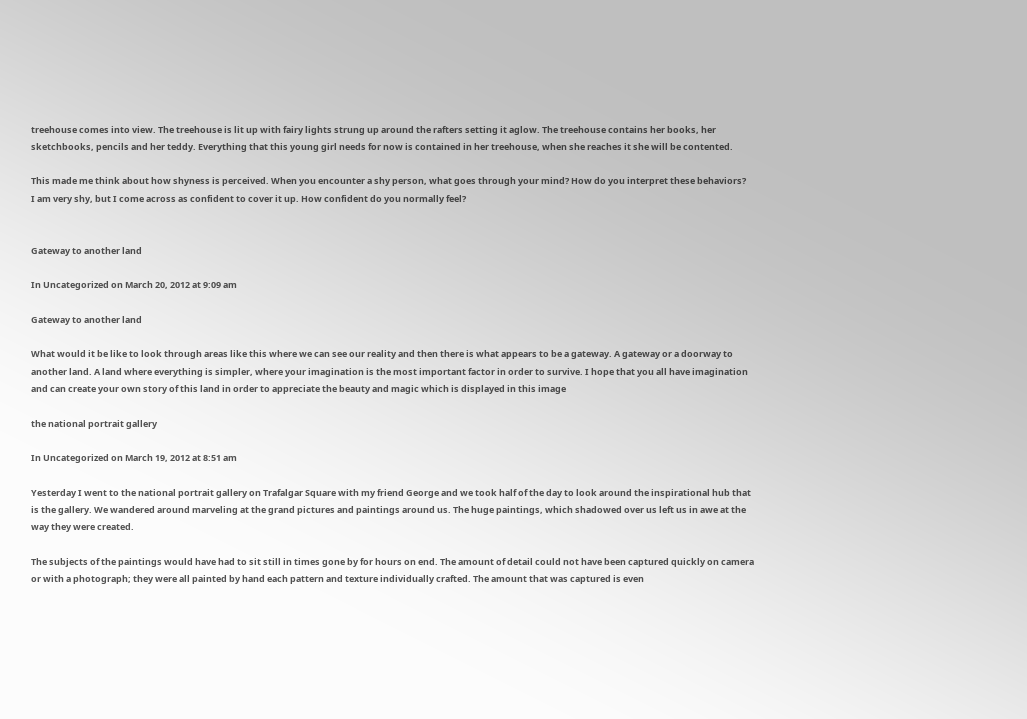treehouse comes into view. The treehouse is lit up with fairy lights strung up around the rafters setting it aglow. The treehouse contains her books, her sketchbooks, pencils and her teddy. Everything that this young girl needs for now is contained in her treehouse, when she reaches it she will be contented.

This made me think about how shyness is perceived. When you encounter a shy person, what goes through your mind? How do you interpret these behaviors?
I am very shy, but I come across as confident to cover it up. How confident do you normally feel?


Gateway to another land

In Uncategorized on March 20, 2012 at 9:09 am

Gateway to another land

What would it be like to look through areas like this where we can see our reality and then there is what appears to be a gateway. A gateway or a doorway to another land. A land where everything is simpler, where your imagination is the most important factor in order to survive. I hope that you all have imagination and can create your own story of this land in order to appreciate the beauty and magic which is displayed in this image

the national portrait gallery

In Uncategorized on March 19, 2012 at 8:51 am

Yesterday I went to the national portrait gallery on Trafalgar Square with my friend George and we took half of the day to look around the inspirational hub that is the gallery. We wandered around marveling at the grand pictures and paintings around us. The huge paintings, which shadowed over us left us in awe at the way they were created.

The subjects of the paintings would have had to sit still in times gone by for hours on end. The amount of detail could not have been captured quickly on camera or with a photograph; they were all painted by hand each pattern and texture individually crafted. The amount that was captured is even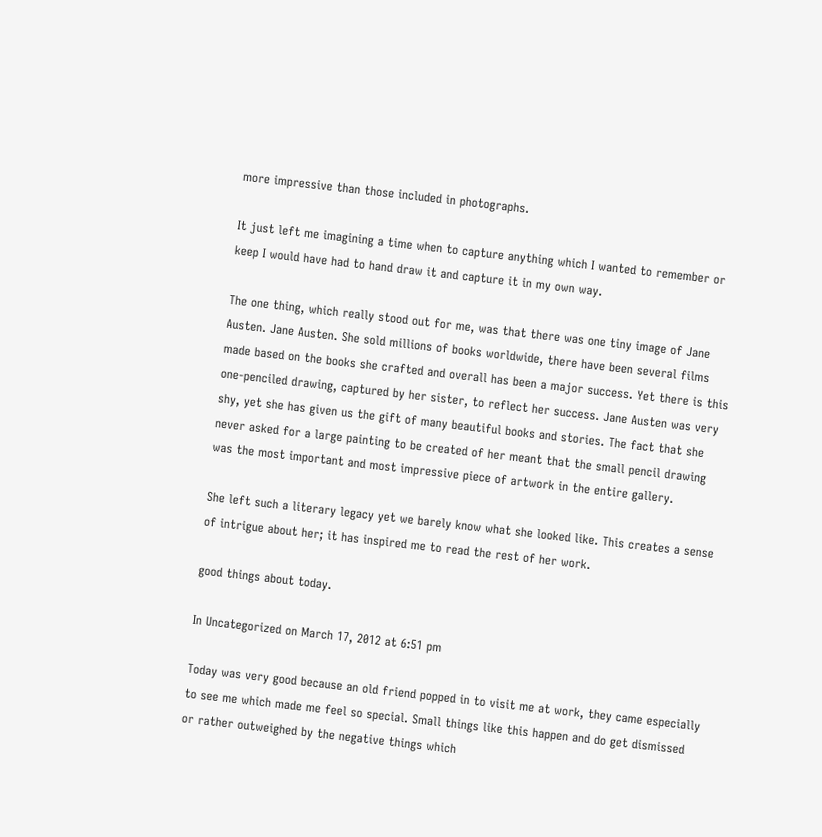more impressive than those included in photographs.

It just left me imagining a time when to capture anything which I wanted to remember or keep I would have had to hand draw it and capture it in my own way.

The one thing, which really stood out for me, was that there was one tiny image of Jane Austen. Jane Austen. She sold millions of books worldwide, there have been several films made based on the books she crafted and overall has been a major success. Yet there is this one-penciled drawing, captured by her sister, to reflect her success. Jane Austen was very shy, yet she has given us the gift of many beautiful books and stories. The fact that she never asked for a large painting to be created of her meant that the small pencil drawing was the most important and most impressive piece of artwork in the entire gallery.

She left such a literary legacy yet we barely know what she looked like. This creates a sense of intrigue about her; it has inspired me to read the rest of her work.

good things about today.

In Uncategorized on March 17, 2012 at 6:51 pm

Today was very good because an old friend popped in to visit me at work, they came especially to see me which made me feel so special. Small things like this happen and do get dismissed or rather outweighed by the negative things which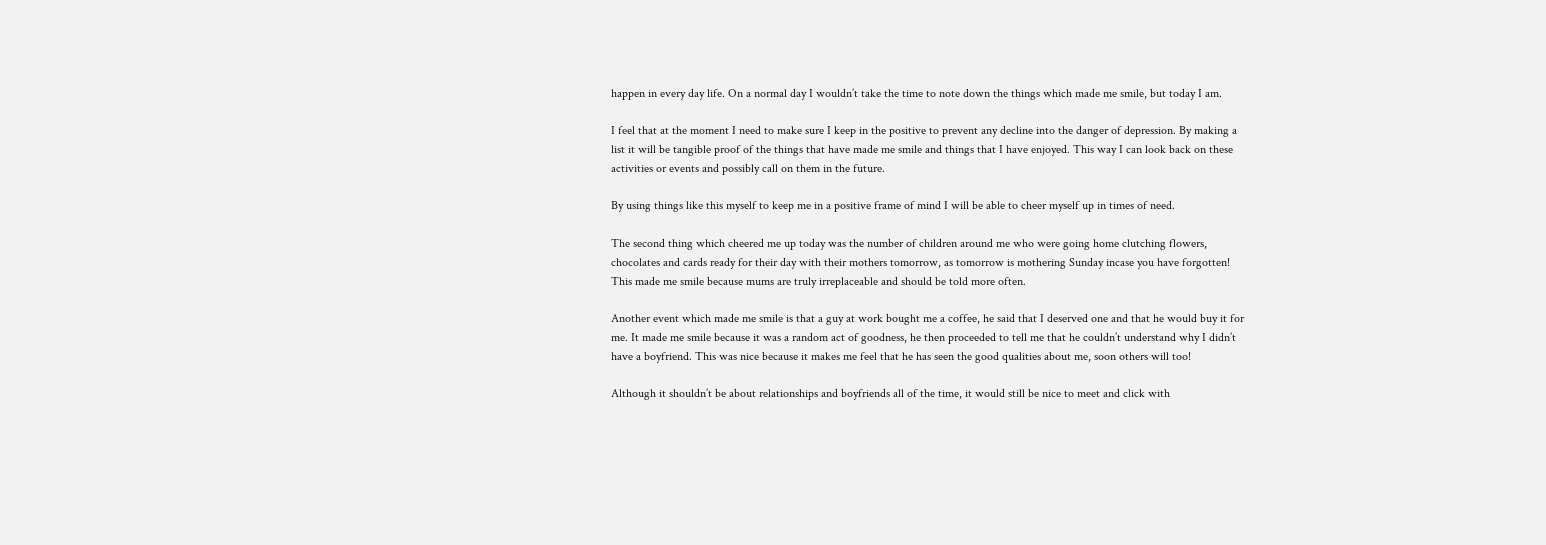happen in every day life. On a normal day I wouldn’t take the time to note down the things which made me smile, but today I am.

I feel that at the moment I need to make sure I keep in the positive to prevent any decline into the danger of depression. By making a list it will be tangible proof of the things that have made me smile and things that I have enjoyed. This way I can look back on these activities or events and possibly call on them in the future.

By using things like this myself to keep me in a positive frame of mind I will be able to cheer myself up in times of need.

The second thing which cheered me up today was the number of children around me who were going home clutching flowers, chocolates and cards ready for their day with their mothers tomorrow, as tomorrow is mothering Sunday incase you have forgotten! This made me smile because mums are truly irreplaceable and should be told more often.

Another event which made me smile is that a guy at work bought me a coffee, he said that I deserved one and that he would buy it for me. It made me smile because it was a random act of goodness, he then proceeded to tell me that he couldn’t understand why I didn’t have a boyfriend. This was nice because it makes me feel that he has seen the good qualities about me, soon others will too!

Although it shouldn’t be about relationships and boyfriends all of the time, it would still be nice to meet and click with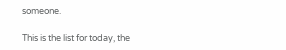someone.

This is the list for today, the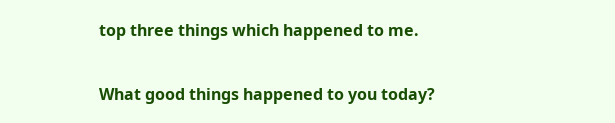top three things which happened to me.

What good things happened to you today?